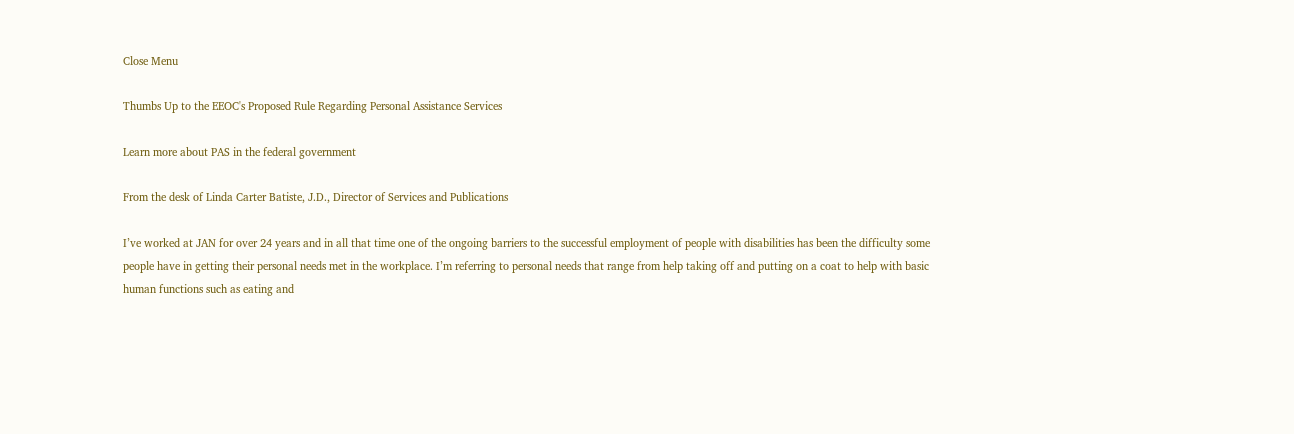Close Menu

Thumbs Up to the EEOC's Proposed Rule Regarding Personal Assistance Services

Learn more about PAS in the federal government

From the desk of Linda Carter Batiste, J.D., Director of Services and Publications

I’ve worked at JAN for over 24 years and in all that time one of the ongoing barriers to the successful employment of people with disabilities has been the difficulty some people have in getting their personal needs met in the workplace. I’m referring to personal needs that range from help taking off and putting on a coat to help with basic human functions such as eating and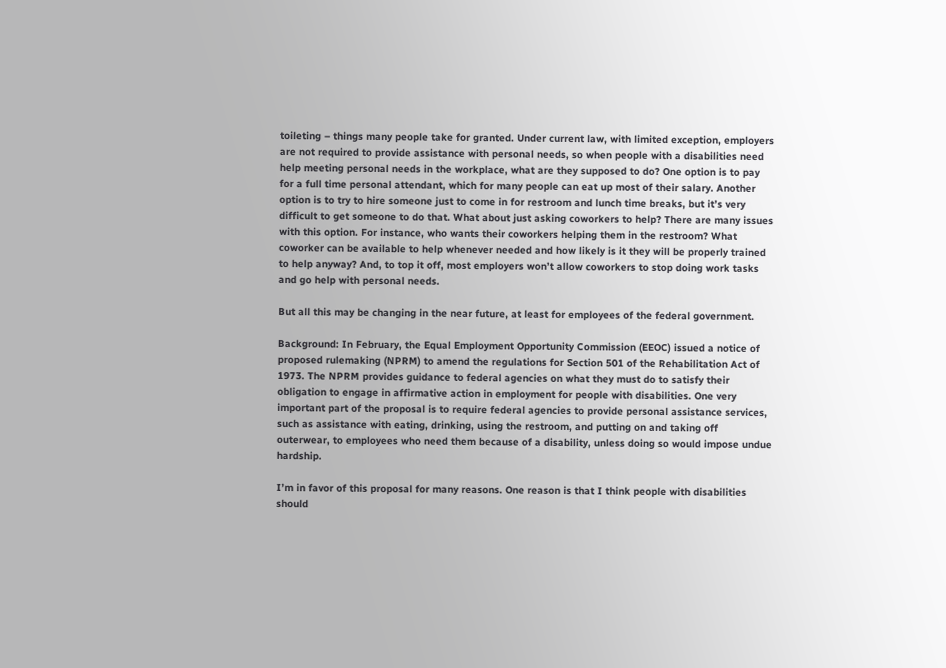toileting – things many people take for granted. Under current law, with limited exception, employers are not required to provide assistance with personal needs, so when people with a disabilities need help meeting personal needs in the workplace, what are they supposed to do? One option is to pay for a full time personal attendant, which for many people can eat up most of their salary. Another option is to try to hire someone just to come in for restroom and lunch time breaks, but it’s very difficult to get someone to do that. What about just asking coworkers to help? There are many issues with this option. For instance, who wants their coworkers helping them in the restroom? What coworker can be available to help whenever needed and how likely is it they will be properly trained to help anyway? And, to top it off, most employers won’t allow coworkers to stop doing work tasks and go help with personal needs.

But all this may be changing in the near future, at least for employees of the federal government.

Background: In February, the Equal Employment Opportunity Commission (EEOC) issued a notice of proposed rulemaking (NPRM) to amend the regulations for Section 501 of the Rehabilitation Act of 1973. The NPRM provides guidance to federal agencies on what they must do to satisfy their obligation to engage in affirmative action in employment for people with disabilities. One very important part of the proposal is to require federal agencies to provide personal assistance services, such as assistance with eating, drinking, using the restroom, and putting on and taking off outerwear, to employees who need them because of a disability, unless doing so would impose undue hardship.

I’m in favor of this proposal for many reasons. One reason is that I think people with disabilities should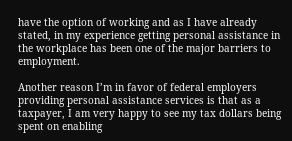have the option of working and as I have already stated, in my experience getting personal assistance in the workplace has been one of the major barriers to employment.

Another reason I’m in favor of federal employers providing personal assistance services is that as a taxpayer, I am very happy to see my tax dollars being spent on enabling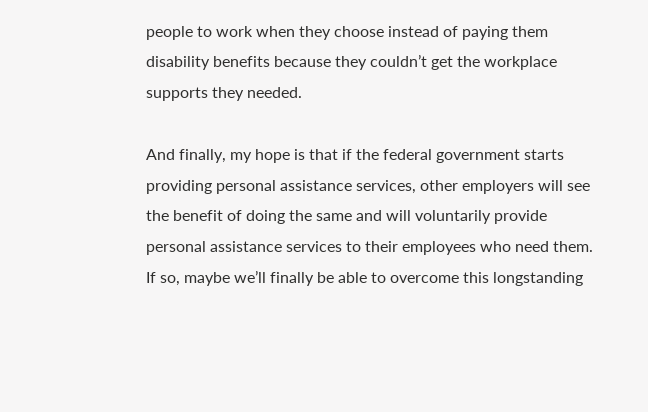people to work when they choose instead of paying them disability benefits because they couldn’t get the workplace supports they needed.

And finally, my hope is that if the federal government starts providing personal assistance services, other employers will see the benefit of doing the same and will voluntarily provide personal assistance services to their employees who need them. If so, maybe we’ll finally be able to overcome this longstanding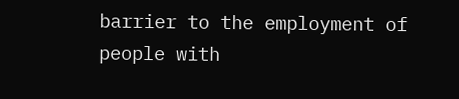barrier to the employment of people with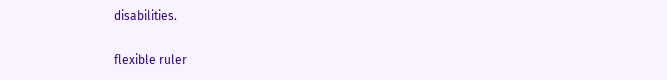disabilities.

flexible ruler